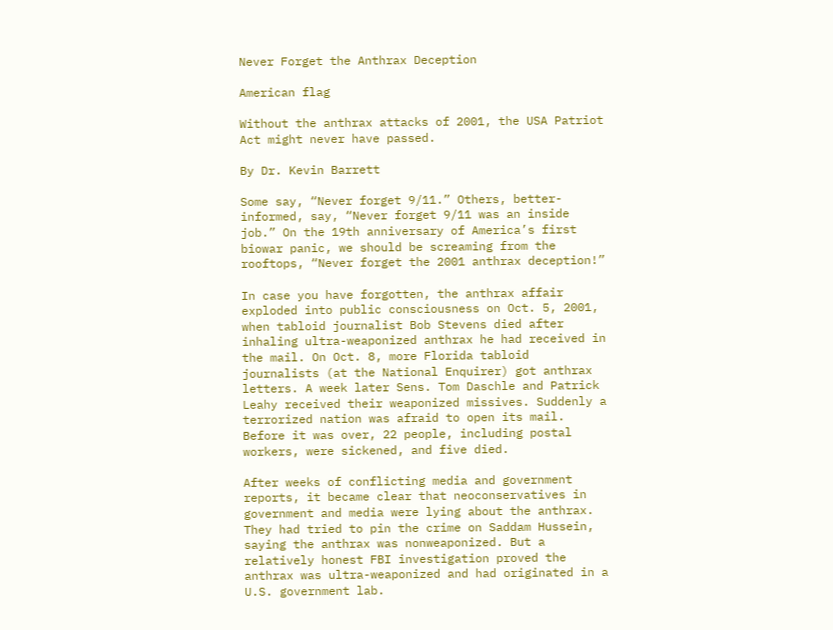Never Forget the Anthrax Deception

American flag

Without the anthrax attacks of 2001, the USA Patriot Act might never have passed.

By Dr. Kevin Barrett

Some say, “Never forget 9/11.” Others, better-informed, say, “Never forget 9/11 was an inside job.” On the 19th anniversary of America’s first biowar panic, we should be screaming from the rooftops, “Never forget the 2001 anthrax deception!”

In case you have forgotten, the anthrax affair exploded into public consciousness on Oct. 5, 2001, when tabloid journalist Bob Stevens died after inhaling ultra-weaponized anthrax he had received in the mail. On Oct. 8, more Florida tabloid journalists (at the National Enquirer) got anthrax letters. A week later Sens. Tom Daschle and Patrick Leahy received their weaponized missives. Suddenly a terrorized nation was afraid to open its mail. Before it was over, 22 people, including postal workers, were sickened, and five died.

After weeks of conflicting media and government reports, it became clear that neoconservatives in government and media were lying about the anthrax. They had tried to pin the crime on Saddam Hussein, saying the anthrax was nonweaponized. But a relatively honest FBI investigation proved the anthrax was ultra-weaponized and had originated in a U.S. government lab.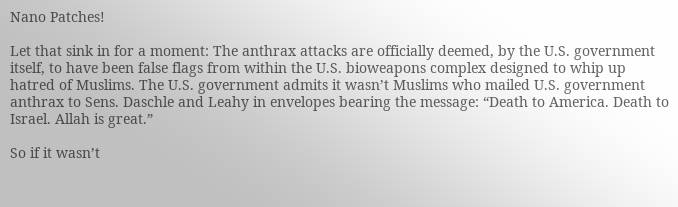Nano Patches!

Let that sink in for a moment: The anthrax attacks are officially deemed, by the U.S. government itself, to have been false flags from within the U.S. bioweapons complex designed to whip up hatred of Muslims. The U.S. government admits it wasn’t Muslims who mailed U.S. government anthrax to Sens. Daschle and Leahy in envelopes bearing the message: “Death to America. Death to Israel. Allah is great.”

So if it wasn’t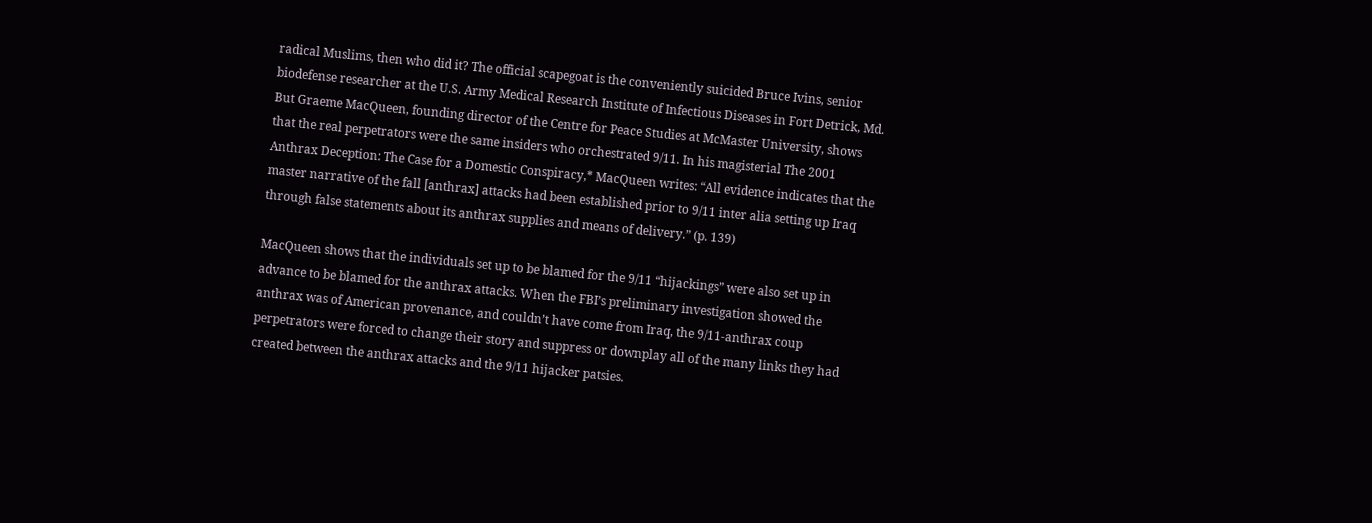radical Muslims, then who did it? The official scapegoat is the conveniently suicided Bruce Ivins, senior biodefense researcher at the U.S. Army Medical Research Institute of Infectious Diseases in Fort Detrick, Md. But Graeme MacQueen, founding director of the Centre for Peace Studies at McMaster University, shows that the real perpetrators were the same insiders who orchestrated 9/11. In his magisterial The 2001 Anthrax Deception: The Case for a Domestic Conspiracy,* MacQueen writes: “All evidence indicates that the master narrative of the fall [anthrax] attacks had been established prior to 9/11 inter alia setting up Iraq through false statements about its anthrax supplies and means of delivery.” (p. 139)

MacQueen shows that the individuals set up to be blamed for the 9/11 “hijackings” were also set up in advance to be blamed for the anthrax attacks. When the FBI’s preliminary investigation showed the anthrax was of American provenance, and couldn’t have come from Iraq, the 9/11-anthrax coup perpetrators were forced to change their story and suppress or downplay all of the many links they had created between the anthrax attacks and the 9/11 hijacker patsies.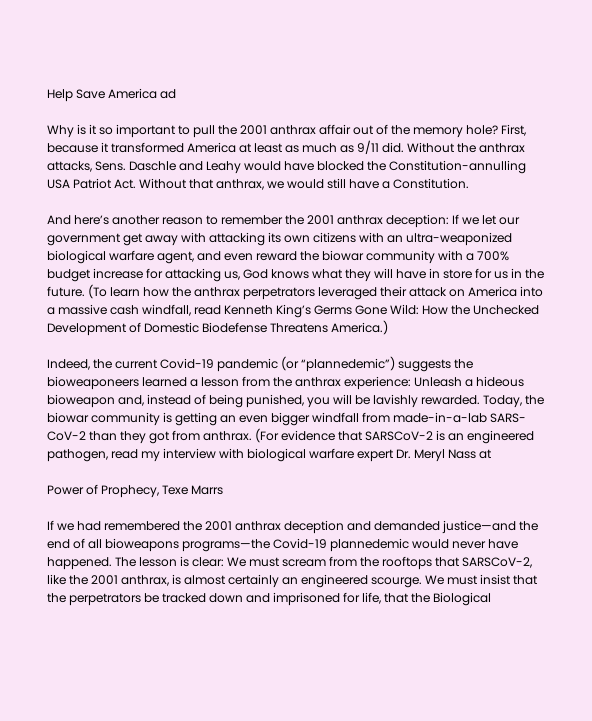Help Save America ad

Why is it so important to pull the 2001 anthrax affair out of the memory hole? First, because it transformed America at least as much as 9/11 did. Without the anthrax attacks, Sens. Daschle and Leahy would have blocked the Constitution-annulling USA Patriot Act. Without that anthrax, we would still have a Constitution.

And here’s another reason to remember the 2001 anthrax deception: If we let our government get away with attacking its own citizens with an ultra-weaponized biological warfare agent, and even reward the biowar community with a 700% budget increase for attacking us, God knows what they will have in store for us in the future. (To learn how the anthrax perpetrators leveraged their attack on America into a massive cash windfall, read Kenneth King’s Germs Gone Wild: How the Unchecked Development of Domestic Biodefense Threatens America.)

Indeed, the current Covid-19 pandemic (or “plannedemic”) suggests the bioweaponeers learned a lesson from the anthrax experience: Unleash a hideous bioweapon and, instead of being punished, you will be lavishly rewarded. Today, the biowar community is getting an even bigger windfall from made-in-a-lab SARS-CoV-2 than they got from anthrax. (For evidence that SARSCoV-2 is an engineered pathogen, read my interview with biological warfare expert Dr. Meryl Nass at

Power of Prophecy, Texe Marrs

If we had remembered the 2001 anthrax deception and demanded justice—and the end of all bioweapons programs—the Covid-19 plannedemic would never have happened. The lesson is clear: We must scream from the rooftops that SARSCoV-2, like the 2001 anthrax, is almost certainly an engineered scourge. We must insist that the perpetrators be tracked down and imprisoned for life, that the Biological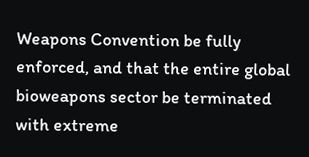Weapons Convention be fully enforced, and that the entire global bioweapons sector be terminated with extreme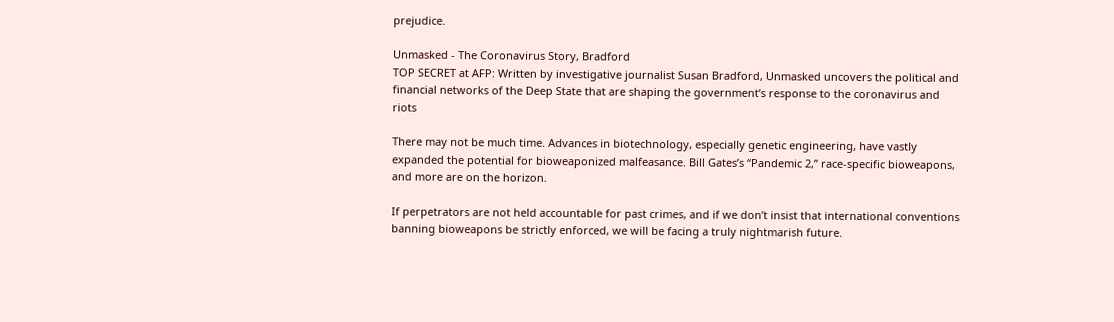prejudice.

Unmasked - The Coronavirus Story, Bradford
TOP SECRET at AFP: Written by investigative journalist Susan Bradford, Unmasked uncovers the political and financial networks of the Deep State that are shaping the government’s response to the coronavirus and riots

There may not be much time. Advances in biotechnology, especially genetic engineering, have vastly expanded the potential for bioweaponized malfeasance. Bill Gates’s “Pandemic 2,” race-specific bioweapons, and more are on the horizon.

If perpetrators are not held accountable for past crimes, and if we don’t insist that international conventions banning bioweapons be strictly enforced, we will be facing a truly nightmarish future.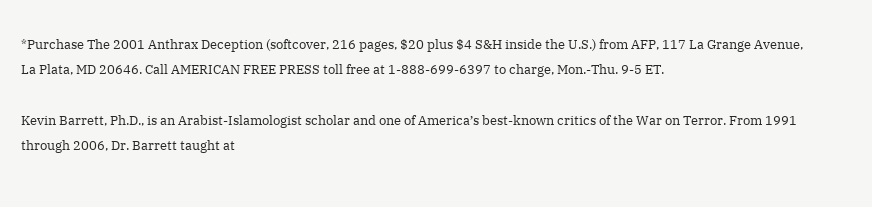*Purchase The 2001 Anthrax Deception (softcover, 216 pages, $20 plus $4 S&H inside the U.S.) from AFP, 117 La Grange Avenue, La Plata, MD 20646. Call AMERICAN FREE PRESS toll free at 1-888-699-6397 to charge, Mon.-Thu. 9-5 ET.

Kevin Barrett, Ph.D., is an Arabist-Islamologist scholar and one of America’s best-known critics of the War on Terror. From 1991 through 2006, Dr. Barrett taught at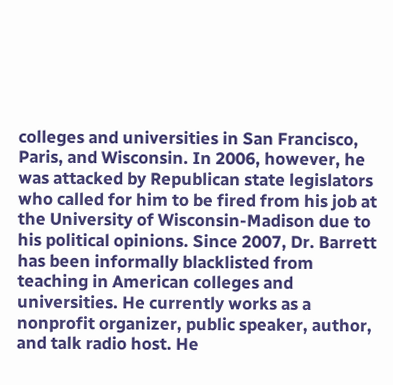colleges and universities in San Francisco, Paris, and Wisconsin. In 2006, however, he was attacked by Republican state legislators who called for him to be fired from his job at the University of Wisconsin-Madison due to his political opinions. Since 2007, Dr. Barrett has been informally blacklisted from teaching in American colleges and universities. He currently works as a nonprofit organizer, public speaker, author, and talk radio host. He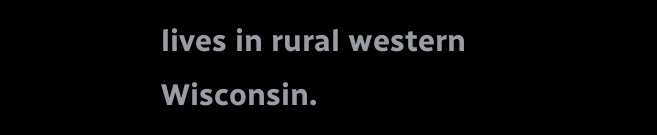lives in rural western Wisconsin.